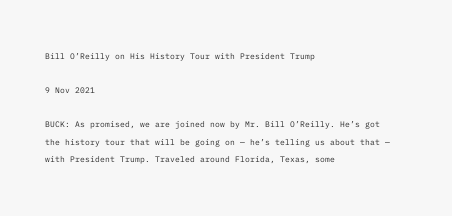Bill O’Reilly on His History Tour with President Trump

9 Nov 2021

BUCK: As promised, we are joined now by Mr. Bill O’Reilly. He’s got the history tour that will be going on — he’s telling us about that — with President Trump. Traveled around Florida, Texas, some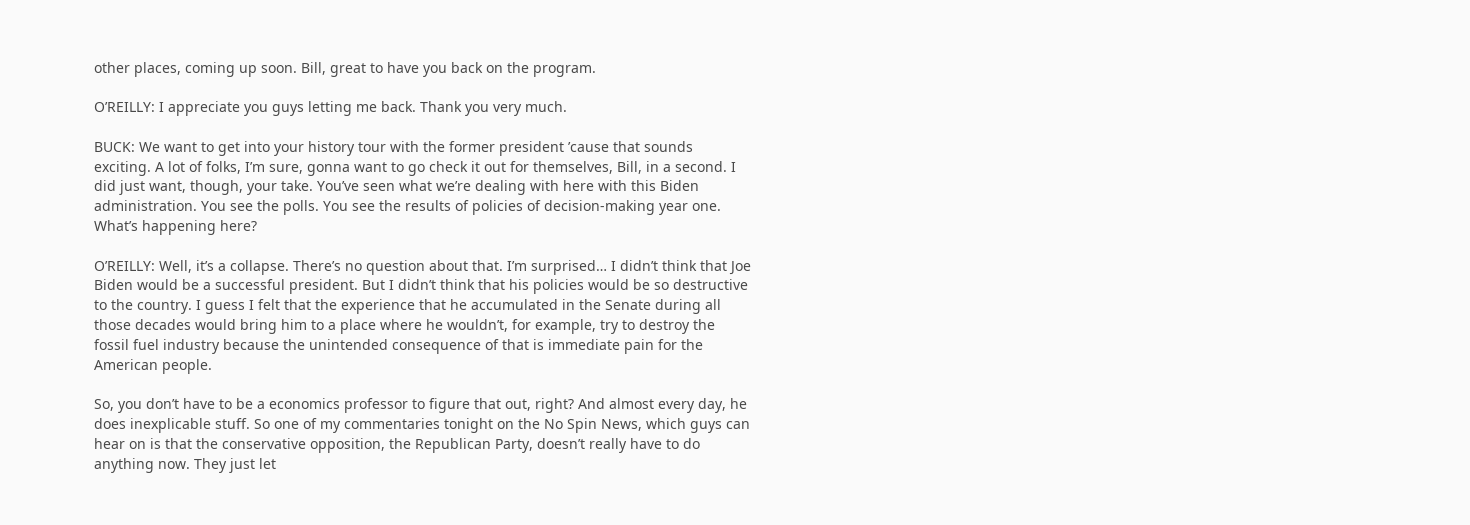other places, coming up soon. Bill, great to have you back on the program.

O’REILLY: I appreciate you guys letting me back. Thank you very much.

BUCK: We want to get into your history tour with the former president ’cause that sounds exciting. A lot of folks, I’m sure, gonna want to go check it out for themselves, Bill, in a second. I did just want, though, your take. You’ve seen what we’re dealing with here with this Biden administration. You see the polls. You see the results of policies of decision-making year one. What’s happening here?

O’REILLY: Well, it’s a collapse. There’s no question about that. I’m surprised… I didn’t think that Joe Biden would be a successful president. But I didn’t think that his policies would be so destructive to the country. I guess I felt that the experience that he accumulated in the Senate during all those decades would bring him to a place where he wouldn’t, for example, try to destroy the fossil fuel industry because the unintended consequence of that is immediate pain for the American people.

So, you don’t have to be a economics professor to figure that out, right? And almost every day, he does inexplicable stuff. So one of my commentaries tonight on the No Spin News, which guys can hear on is that the conservative opposition, the Republican Party, doesn’t really have to do anything now. They just let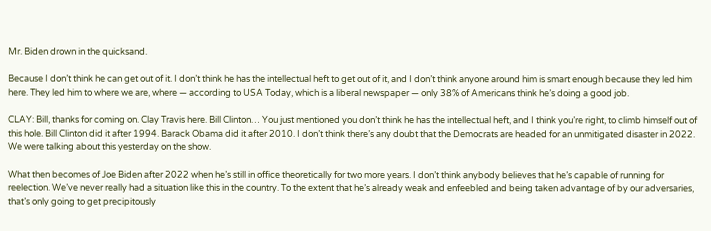Mr. Biden drown in the quicksand.

Because I don’t think he can get out of it. I don’t think he has the intellectual heft to get out of it, and I don’t think anyone around him is smart enough because they led him here. They led him to where we are, where — according to USA Today, which is a liberal newspaper — only 38% of Americans think he’s doing a good job.

CLAY: Bill, thanks for coming on. Clay Travis here. Bill Clinton… You just mentioned you don’t think he has the intellectual heft, and I think you’re right, to climb himself out of this hole. Bill Clinton did it after 1994. Barack Obama did it after 2010. I don’t think there’s any doubt that the Democrats are headed for an unmitigated disaster in 2022. We were talking about this yesterday on the show.

What then becomes of Joe Biden after 2022 when he’s still in office theoretically for two more years. I don’t think anybody believes that he’s capable of running for reelection. We’ve never really had a situation like this in the country. To the extent that he’s already weak and enfeebled and being taken advantage of by our adversaries, that’s only going to get precipitously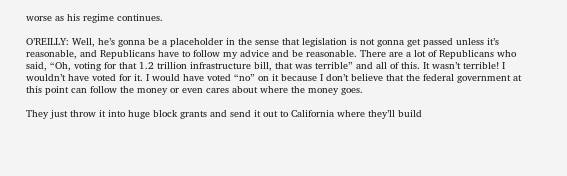worse as his regime continues.

O’REILLY: Well, he’s gonna be a placeholder in the sense that legislation is not gonna get passed unless it’s reasonable, and Republicans have to follow my advice and be reasonable. There are a lot of Republicans who said, “Oh, voting for that 1.2 trillion infrastructure bill, that was terrible” and all of this. It wasn’t terrible! I wouldn’t have voted for it. I would have voted “no” on it because I don’t believe that the federal government at this point can follow the money or even cares about where the money goes.

They just throw it into huge block grants and send it out to California where they’ll build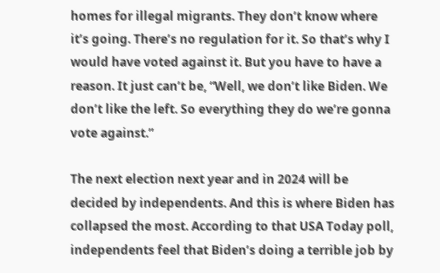homes for illegal migrants. They don’t know where it’s going. There’s no regulation for it. So that’s why I would have voted against it. But you have to have a reason. It just can’t be, “Well, we don’t like Biden. We don’t like the left. So everything they do we’re gonna vote against.”

The next election next year and in 2024 will be decided by independents. And this is where Biden has collapsed the most. According to that USA Today poll, independents feel that Biden’s doing a terrible job by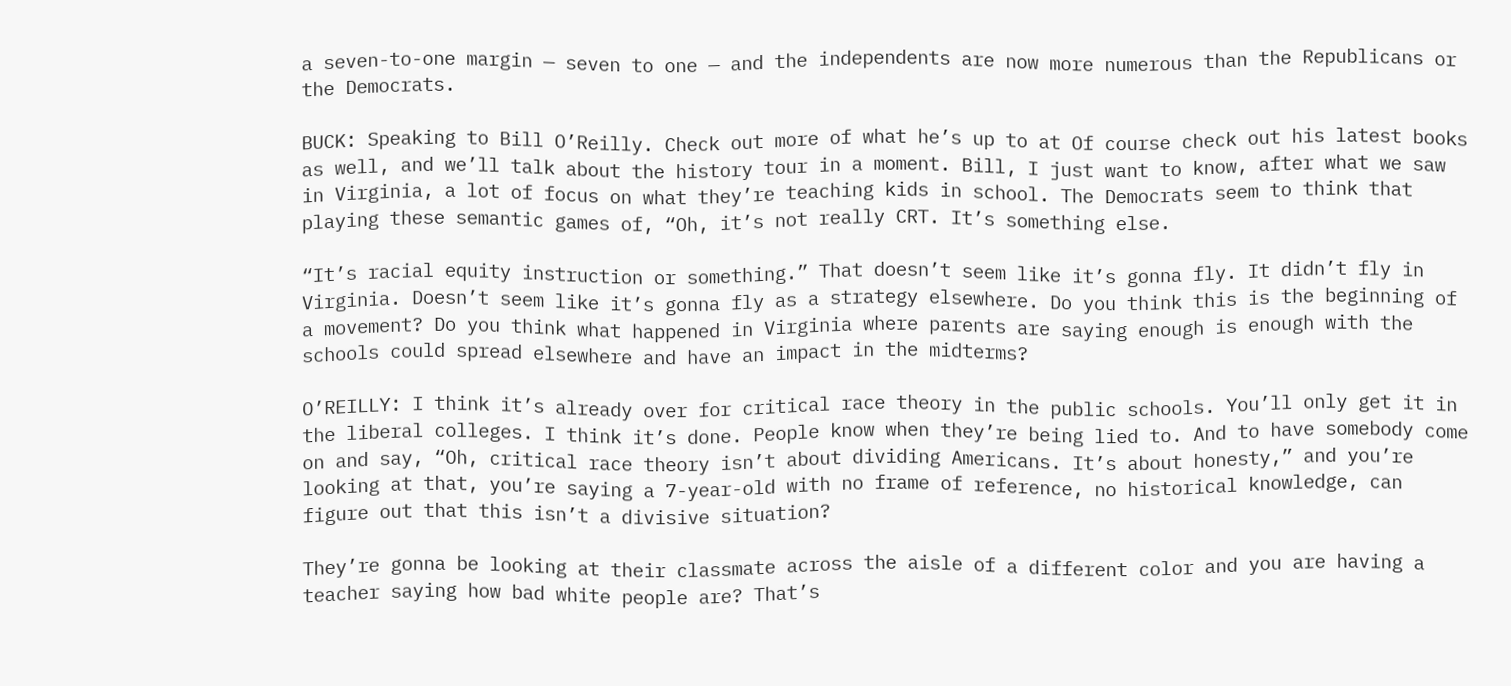a seven-to-one margin — seven to one — and the independents are now more numerous than the Republicans or the Democrats.

BUCK: Speaking to Bill O’Reilly. Check out more of what he’s up to at Of course check out his latest books as well, and we’ll talk about the history tour in a moment. Bill, I just want to know, after what we saw in Virginia, a lot of focus on what they’re teaching kids in school. The Democrats seem to think that playing these semantic games of, “Oh, it’s not really CRT. It’s something else.

“It’s racial equity instruction or something.” That doesn’t seem like it’s gonna fly. It didn’t fly in Virginia. Doesn’t seem like it’s gonna fly as a strategy elsewhere. Do you think this is the beginning of a movement? Do you think what happened in Virginia where parents are saying enough is enough with the schools could spread elsewhere and have an impact in the midterms?

O’REILLY: I think it’s already over for critical race theory in the public schools. You’ll only get it in the liberal colleges. I think it’s done. People know when they’re being lied to. And to have somebody come on and say, “Oh, critical race theory isn’t about dividing Americans. It’s about honesty,” and you’re looking at that, you’re saying a 7-year-old with no frame of reference, no historical knowledge, can figure out that this isn’t a divisive situation?

They’re gonna be looking at their classmate across the aisle of a different color and you are having a teacher saying how bad white people are? That’s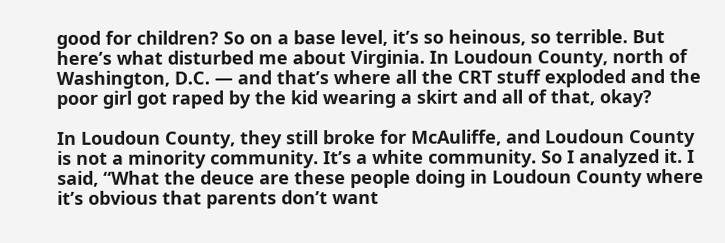good for children? So on a base level, it’s so heinous, so terrible. But here’s what disturbed me about Virginia. In Loudoun County, north of Washington, D.C. — and that’s where all the CRT stuff exploded and the poor girl got raped by the kid wearing a skirt and all of that, okay?

In Loudoun County, they still broke for McAuliffe, and Loudoun County is not a minority community. It’s a white community. So I analyzed it. I said, “What the deuce are these people doing in Loudoun County where it’s obvious that parents don’t want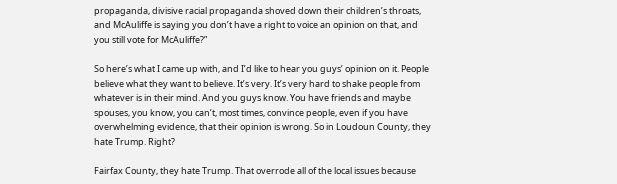propaganda, divisive racial propaganda shoved down their children’s throats, and McAuliffe is saying you don’t have a right to voice an opinion on that, and you still vote for McAuliffe?”

So here’s what I came up with, and I’d like to hear you guys’ opinion on it. People believe what they want to believe. It’s very. It’s very hard to shake people from whatever is in their mind. And you guys know. You have friends and maybe spouses, you know, you can’t, most times, convince people, even if you have overwhelming evidence, that their opinion is wrong. So in Loudoun County, they hate Trump. Right?

Fairfax County, they hate Trump. That overrode all of the local issues because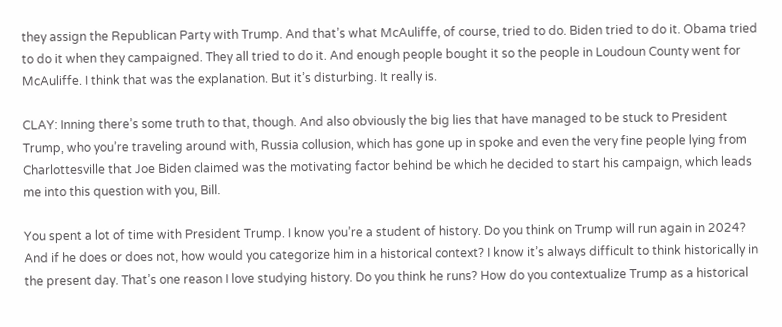they assign the Republican Party with Trump. And that’s what McAuliffe, of course, tried to do. Biden tried to do it. Obama tried to do it when they campaigned. They all tried to do it. And enough people bought it so the people in Loudoun County went for McAuliffe. I think that was the explanation. But it’s disturbing. It really is.

CLAY: Inning there’s some truth to that, though. And also obviously the big lies that have managed to be stuck to President Trump, who you’re traveling around with, Russia collusion, which has gone up in spoke and even the very fine people lying from Charlottesville that Joe Biden claimed was the motivating factor behind be which he decided to start his campaign, which leads me into this question with you, Bill.

You spent a lot of time with President Trump. I know you’re a student of history. Do you think on Trump will run again in 2024? And if he does or does not, how would you categorize him in a historical context? I know it’s always difficult to think historically in the present day. That’s one reason I love studying history. Do you think he runs? How do you contextualize Trump as a historical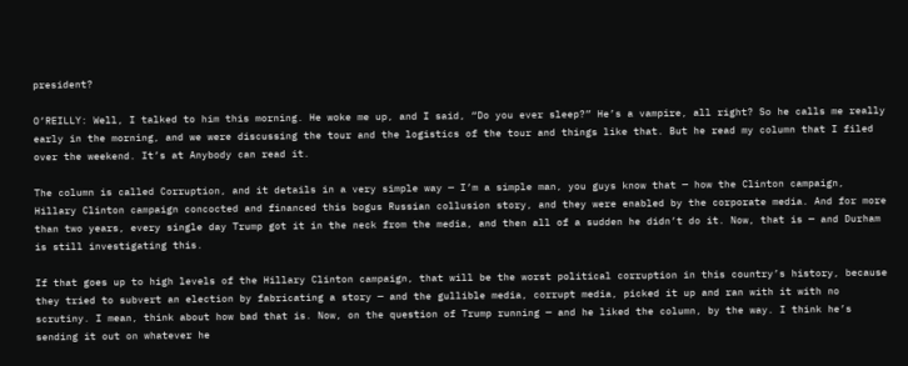president?

O’REILLY: Well, I talked to him this morning. He woke me up, and I said, “Do you ever sleep?” He’s a vampire, all right? So he calls me really early in the morning, and we were discussing the tour and the logistics of the tour and things like that. But he read my column that I filed over the weekend. It’s at Anybody can read it.

The column is called Corruption, and it details in a very simple way — I’m a simple man, you guys know that — how the Clinton campaign, Hillary Clinton campaign concocted and financed this bogus Russian collusion story, and they were enabled by the corporate media. And for more than two years, every single day Trump got it in the neck from the media, and then all of a sudden he didn’t do it. Now, that is — and Durham is still investigating this.

If that goes up to high levels of the Hillary Clinton campaign, that will be the worst political corruption in this country’s history, because they tried to subvert an election by fabricating a story — and the gullible media, corrupt media, picked it up and ran with it with no scrutiny. I mean, think about how bad that is. Now, on the question of Trump running — and he liked the column, by the way. I think he’s sending it out on whatever he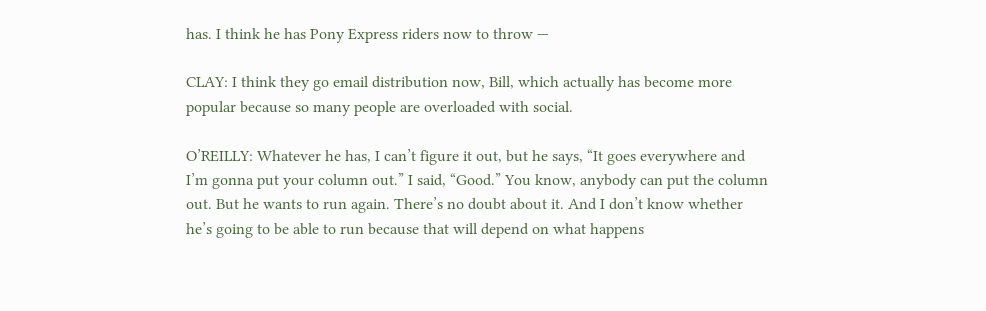has. I think he has Pony Express riders now to throw —

CLAY: I think they go email distribution now, Bill, which actually has become more popular because so many people are overloaded with social.

O’REILLY: Whatever he has, I can’t figure it out, but he says, “It goes everywhere and I’m gonna put your column out.” I said, “Good.” You know, anybody can put the column out. But he wants to run again. There’s no doubt about it. And I don’t know whether he’s going to be able to run because that will depend on what happens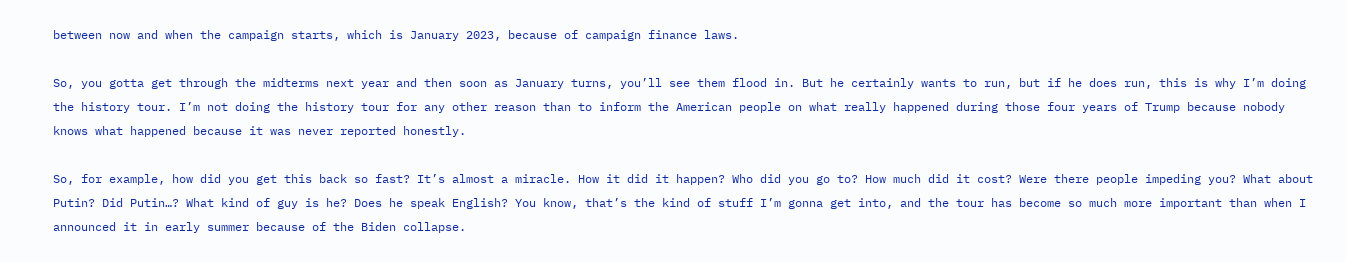between now and when the campaign starts, which is January 2023, because of campaign finance laws.

So, you gotta get through the midterms next year and then soon as January turns, you’ll see them flood in. But he certainly wants to run, but if he does run, this is why I’m doing the history tour. I’m not doing the history tour for any other reason than to inform the American people on what really happened during those four years of Trump because nobody knows what happened because it was never reported honestly.

So, for example, how did you get this back so fast? It’s almost a miracle. How it did it happen? Who did you go to? How much did it cost? Were there people impeding you? What about Putin? Did Putin…? What kind of guy is he? Does he speak English? You know, that’s the kind of stuff I’m gonna get into, and the tour has become so much more important than when I announced it in early summer because of the Biden collapse.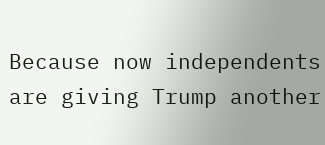Because now independents are giving Trump another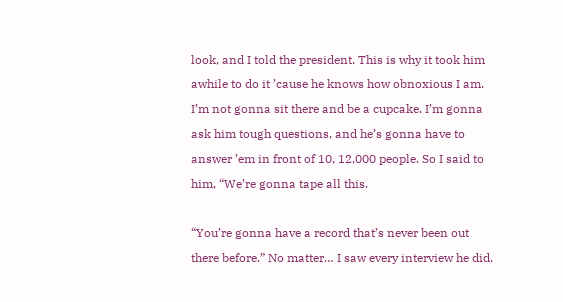look, and I told the president. This is why it took him awhile to do it ’cause he knows how obnoxious I am. I’m not gonna sit there and be a cupcake. I’m gonna ask him tough questions, and he’s gonna have to answer ’em in front of 10, 12,000 people. So I said to him, “We’re gonna tape all this.

“You’re gonna have a record that’s never been out there before.” No matter… I saw every interview he did.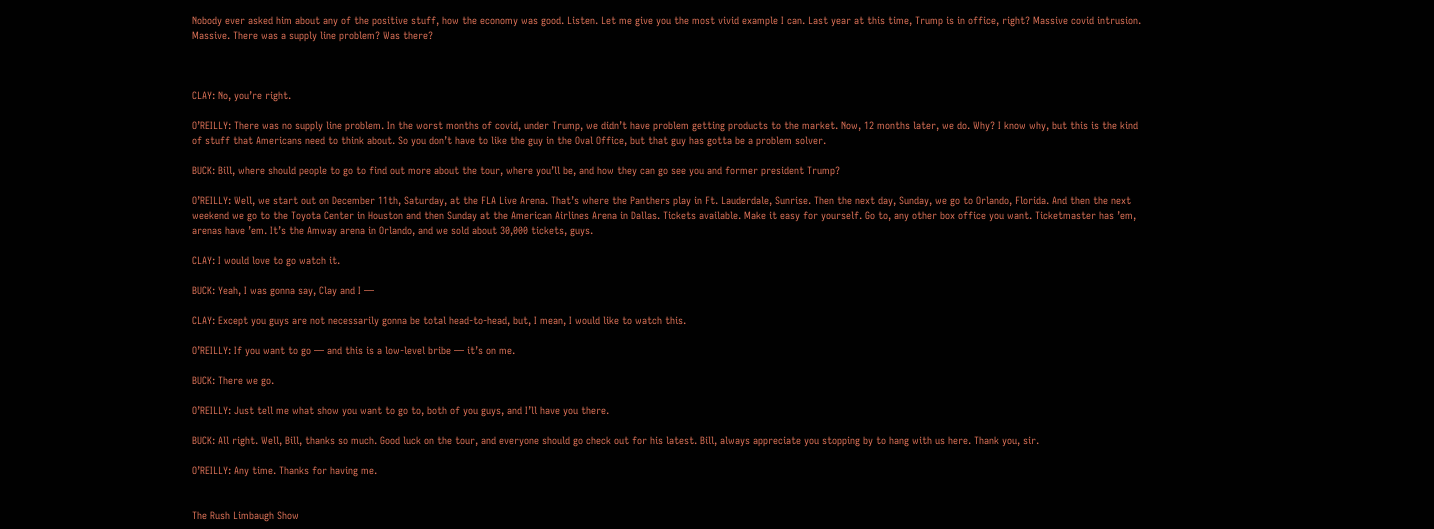Nobody ever asked him about any of the positive stuff, how the economy was good. Listen. Let me give you the most vivid example I can. Last year at this time, Trump is in office, right? Massive covid intrusion. Massive. There was a supply line problem? Was there?



CLAY: No, you’re right.

O’REILLY: There was no supply line problem. In the worst months of covid, under Trump, we didn’t have problem getting products to the market. Now, 12 months later, we do. Why? I know why, but this is the kind of stuff that Americans need to think about. So you don’t have to like the guy in the Oval Office, but that guy has gotta be a problem solver.

BUCK: Bill, where should people to go to find out more about the tour, where you’ll be, and how they can go see you and former president Trump?

O’REILLY: Well, we start out on December 11th, Saturday, at the FLA Live Arena. That’s where the Panthers play in Ft. Lauderdale, Sunrise. Then the next day, Sunday, we go to Orlando, Florida. And then the next weekend we go to the Toyota Center in Houston and then Sunday at the American Airlines Arena in Dallas. Tickets available. Make it easy for yourself. Go to, any other box office you want. Ticketmaster has ’em, arenas have ’em. It’s the Amway arena in Orlando, and we sold about 30,000 tickets, guys.

CLAY: I would love to go watch it.

BUCK: Yeah, I was gonna say, Clay and I —

CLAY: Except you guys are not necessarily gonna be total head-to-head, but, I mean, I would like to watch this.

O’REILLY: If you want to go — and this is a low-level bribe — it’s on me.

BUCK: There we go.

O’REILLY: Just tell me what show you want to go to, both of you guys, and I’ll have you there.

BUCK: All right. Well, Bill, thanks so much. Good luck on the tour, and everyone should go check out for his latest. Bill, always appreciate you stopping by to hang with us here. Thank you, sir.

O’REILLY: Any time. Thanks for having me.


The Rush Limbaugh Show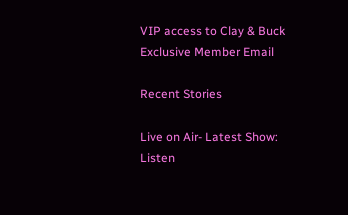VIP access to Clay & Buck Exclusive Member Email

Recent Stories

Live on Air- Latest Show: Listen